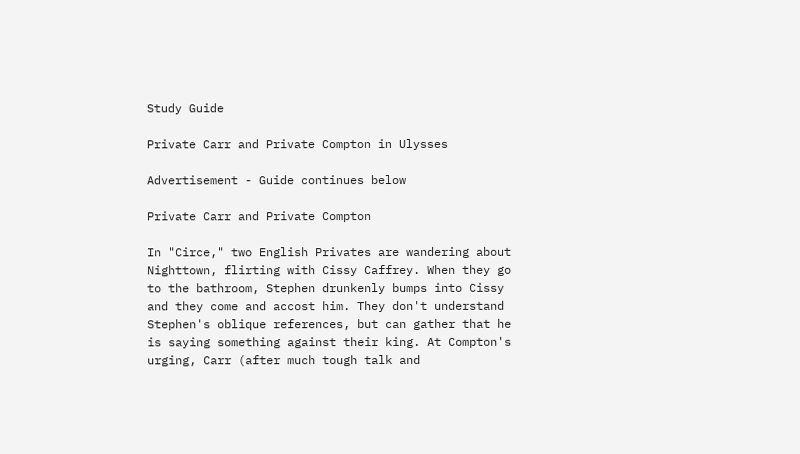Study Guide

Private Carr and Private Compton in Ulysses

Advertisement - Guide continues below

Private Carr and Private Compton

In "Circe," two English Privates are wandering about Nighttown, flirting with Cissy Caffrey. When they go to the bathroom, Stephen drunkenly bumps into Cissy and they come and accost him. They don't understand Stephen's oblique references, but can gather that he is saying something against their king. At Compton's urging, Carr (after much tough talk and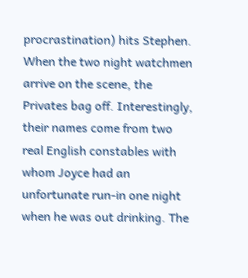procrastination) hits Stephen. When the two night watchmen arrive on the scene, the Privates bag off. Interestingly, their names come from two real English constables with whom Joyce had an unfortunate run-in one night when he was out drinking. The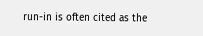run-in is often cited as the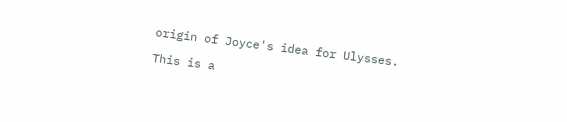origin of Joyce's idea for Ulysses.

This is a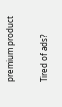premium product

Tired of ads?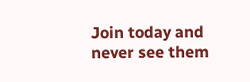Join today and never see them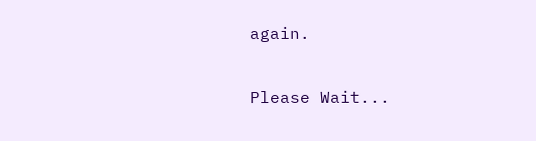again.

Please Wait...